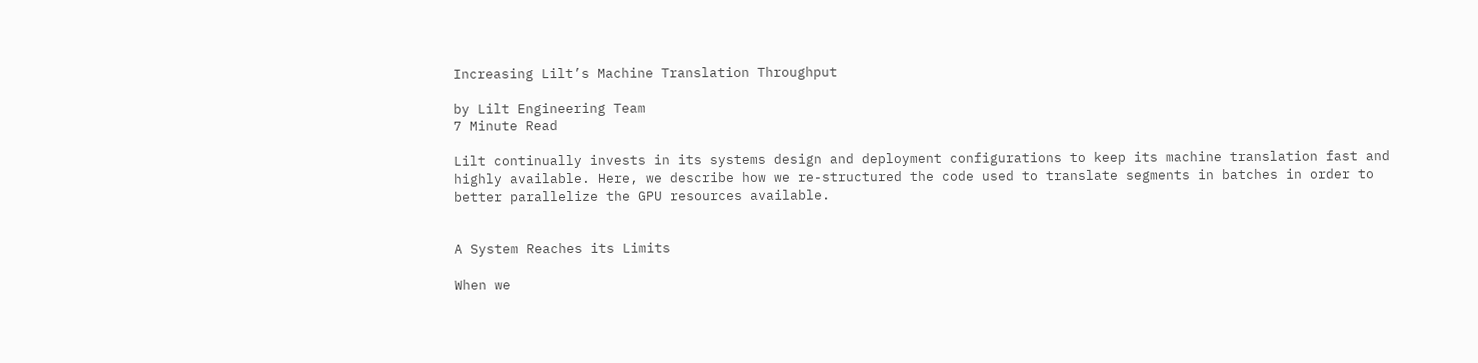Increasing Lilt’s Machine Translation Throughput

by Lilt Engineering Team
7 Minute Read

Lilt continually invests in its systems design and deployment configurations to keep its machine translation fast and highly available. Here, we describe how we re-structured the code used to translate segments in batches in order to better parallelize the GPU resources available.


A System Reaches its Limits

When we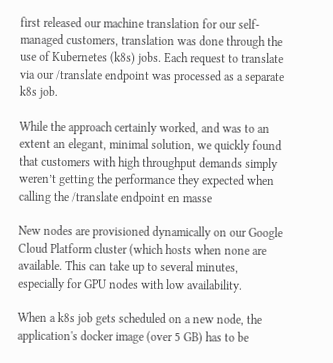first released our machine translation for our self-managed customers, translation was done through the use of Kubernetes (k8s) jobs. Each request to translate via our /translate endpoint was processed as a separate k8s job.

While the approach certainly worked, and was to an extent an elegant, minimal solution, we quickly found that customers with high throughput demands simply weren’t getting the performance they expected when calling the /translate endpoint en masse

New nodes are provisioned dynamically on our Google Cloud Platform cluster (which hosts when none are available. This can take up to several minutes, especially for GPU nodes with low availability.

When a k8s job gets scheduled on a new node, the application's docker image (over 5 GB) has to be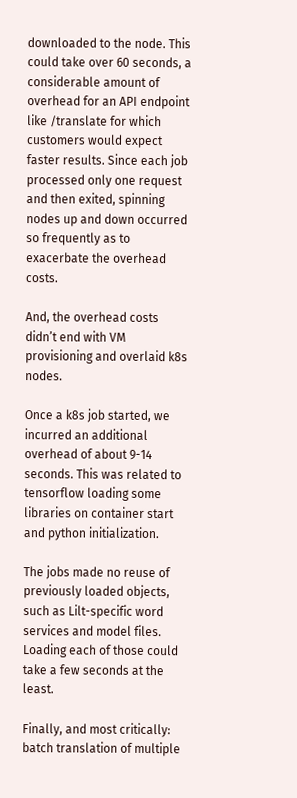downloaded to the node. This could take over 60 seconds, a considerable amount of overhead for an API endpoint like /translate for which customers would expect faster results. Since each job processed only one request and then exited, spinning nodes up and down occurred so frequently as to exacerbate the overhead costs.

And, the overhead costs didn’t end with VM provisioning and overlaid k8s nodes.

Once a k8s job started, we incurred an additional overhead of about 9-14 seconds. This was related to tensorflow loading some libraries on container start and python initialization.

The jobs made no reuse of previously loaded objects, such as Lilt-specific word services and model files. Loading each of those could take a few seconds at the least.

Finally, and most critically: batch translation of multiple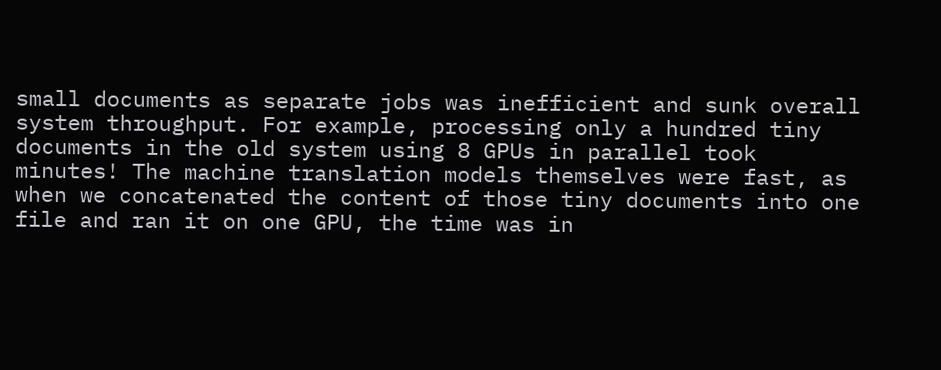small documents as separate jobs was inefficient and sunk overall system throughput. For example, processing only a hundred tiny documents in the old system using 8 GPUs in parallel took minutes! The machine translation models themselves were fast, as when we concatenated the content of those tiny documents into one file and ran it on one GPU, the time was in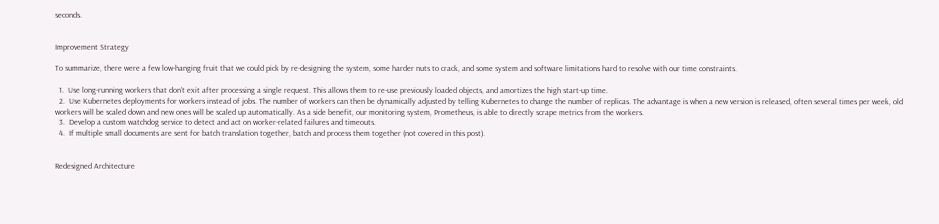seconds.


Improvement Strategy

To summarize, there were a few low-hanging fruit that we could pick by re-designing the system, some harder nuts to crack, and some system and software limitations hard to resolve with our time constraints.

  1.  Use long-running workers that don’t exit after processing a single request. This allows them to re-use previously loaded objects, and amortizes the high start-up time.
  2.  Use Kubernetes deployments for workers instead of jobs. The number of workers can then be dynamically adjusted by telling Kubernetes to change the number of replicas. The advantage is when a new version is released, often several times per week, old workers will be scaled down and new ones will be scaled up automatically. As a side benefit, our monitoring system, Prometheus, is able to directly scrape metrics from the workers.
  3.  Develop a custom watchdog service to detect and act on worker-related failures and timeouts.
  4.  If multiple small documents are sent for batch translation together, batch and process them together (not covered in this post).


Redesigned Architecture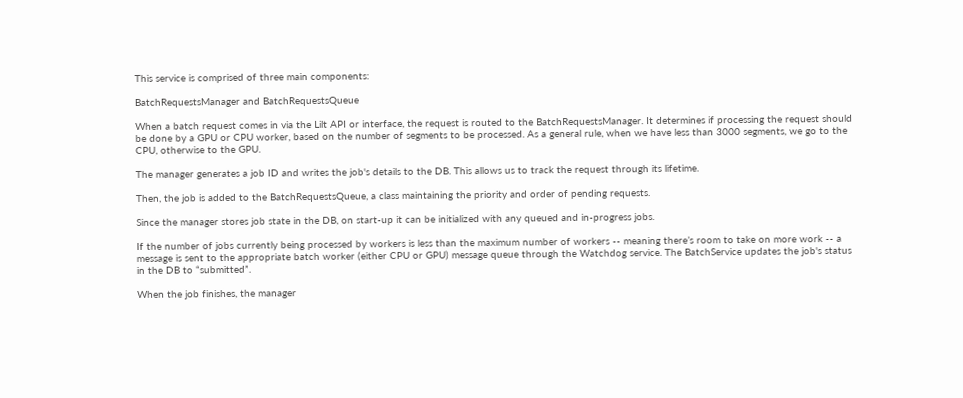This service is comprised of three main components:

BatchRequestsManager and BatchRequestsQueue

When a batch request comes in via the Lilt API or interface, the request is routed to the BatchRequestsManager. It determines if processing the request should be done by a GPU or CPU worker, based on the number of segments to be processed. As a general rule, when we have less than 3000 segments, we go to the CPU, otherwise to the GPU.

The manager generates a job ID and writes the job's details to the DB. This allows us to track the request through its lifetime.

Then, the job is added to the BatchRequestsQueue, a class maintaining the priority and order of pending requests.

Since the manager stores job state in the DB, on start-up it can be initialized with any queued and in-progress jobs.

If the number of jobs currently being processed by workers is less than the maximum number of workers -- meaning there’s room to take on more work -- a message is sent to the appropriate batch worker (either CPU or GPU) message queue through the Watchdog service. The BatchService updates the job's status in the DB to “submitted”.

When the job finishes, the manager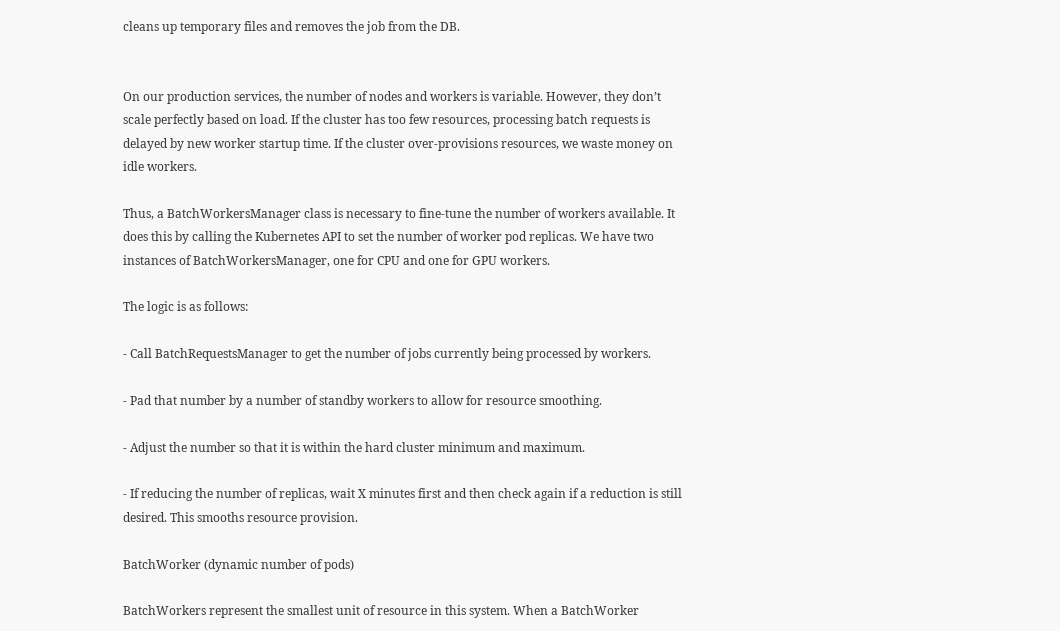cleans up temporary files and removes the job from the DB.


On our production services, the number of nodes and workers is variable. However, they don’t scale perfectly based on load. If the cluster has too few resources, processing batch requests is delayed by new worker startup time. If the cluster over-provisions resources, we waste money on idle workers.

Thus, a BatchWorkersManager class is necessary to fine-tune the number of workers available. It does this by calling the Kubernetes API to set the number of worker pod replicas. We have two instances of BatchWorkersManager, one for CPU and one for GPU workers.

The logic is as follows:

- Call BatchRequestsManager to get the number of jobs currently being processed by workers.

- Pad that number by a number of standby workers to allow for resource smoothing.

- Adjust the number so that it is within the hard cluster minimum and maximum.

- If reducing the number of replicas, wait X minutes first and then check again if a reduction is still desired. This smooths resource provision.

BatchWorker (dynamic number of pods)

BatchWorkers represent the smallest unit of resource in this system. When a BatchWorker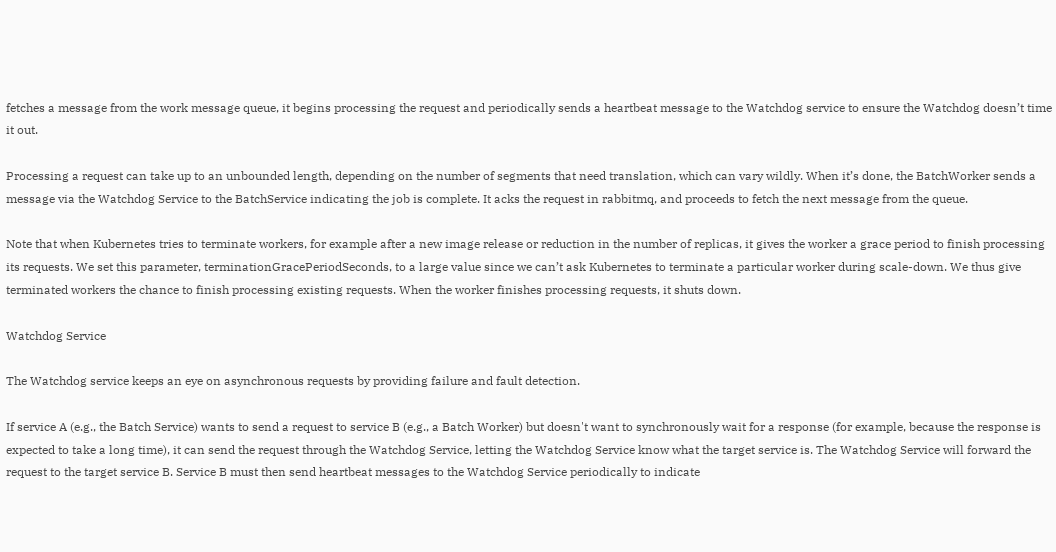fetches a message from the work message queue, it begins processing the request and periodically sends a heartbeat message to the Watchdog service to ensure the Watchdog doesn’t time it out.

Processing a request can take up to an unbounded length, depending on the number of segments that need translation, which can vary wildly. When it’s done, the BatchWorker sends a message via the Watchdog Service to the BatchService indicating the job is complete. It acks the request in rabbitmq, and proceeds to fetch the next message from the queue.

Note that when Kubernetes tries to terminate workers, for example after a new image release or reduction in the number of replicas, it gives the worker a grace period to finish processing its requests. We set this parameter, terminationGracePeriodSeconds, to a large value since we can’t ask Kubernetes to terminate a particular worker during scale-down. We thus give terminated workers the chance to finish processing existing requests. When the worker finishes processing requests, it shuts down.

Watchdog Service

The Watchdog service keeps an eye on asynchronous requests by providing failure and fault detection.

If service A (e.g., the Batch Service) wants to send a request to service B (e.g., a Batch Worker) but doesn't want to synchronously wait for a response (for example, because the response is expected to take a long time), it can send the request through the Watchdog Service, letting the Watchdog Service know what the target service is. The Watchdog Service will forward the request to the target service B. Service B must then send heartbeat messages to the Watchdog Service periodically to indicate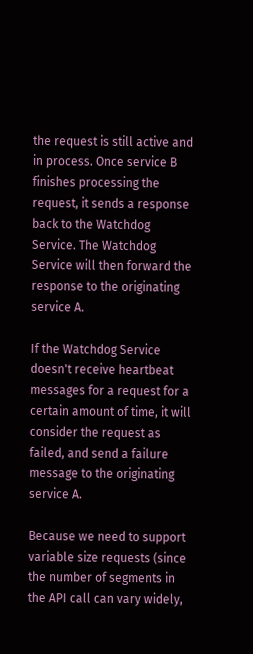the request is still active and in process. Once service B finishes processing the request, it sends a response back to the Watchdog Service. The Watchdog Service will then forward the response to the originating service A.

If the Watchdog Service doesn't receive heartbeat messages for a request for a certain amount of time, it will consider the request as failed, and send a failure message to the originating service A.

Because we need to support variable size requests (since the number of segments in the API call can vary widely,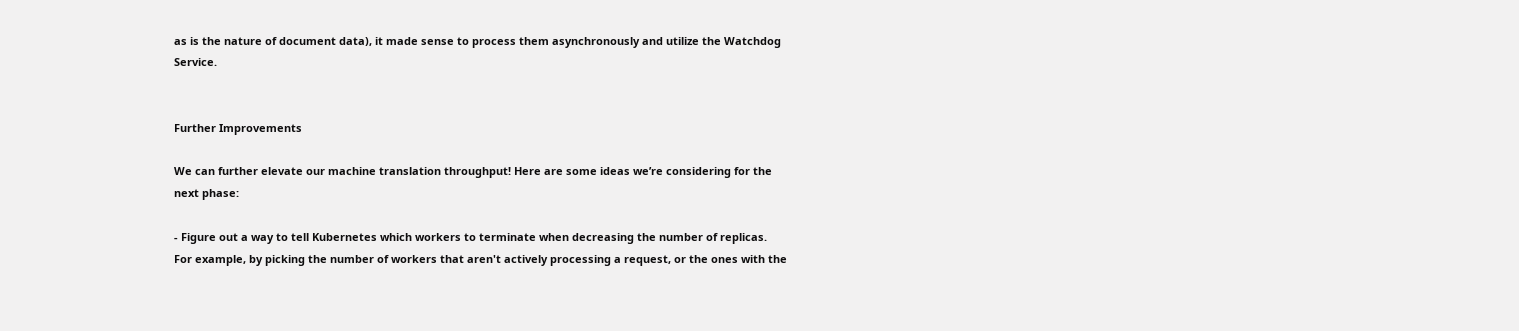as is the nature of document data), it made sense to process them asynchronously and utilize the Watchdog Service.


Further Improvements

We can further elevate our machine translation throughput! Here are some ideas we’re considering for the next phase:

- Figure out a way to tell Kubernetes which workers to terminate when decreasing the number of replicas. For example, by picking the number of workers that aren't actively processing a request, or the ones with the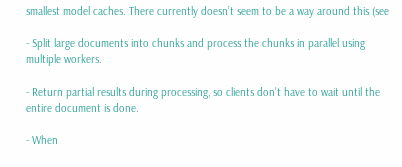smallest model caches. There currently doesn’t seem to be a way around this (see

- Split large documents into chunks and process the chunks in parallel using multiple workers.

- Return partial results during processing, so clients don't have to wait until the entire document is done.

- When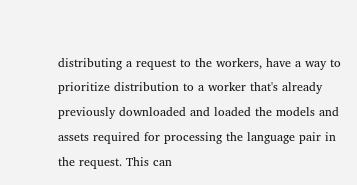distributing a request to the workers, have a way to prioritize distribution to a worker that's already previously downloaded and loaded the models and assets required for processing the language pair in the request. This can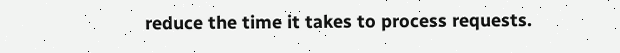reduce the time it takes to process requests.